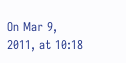On Mar 9, 2011, at 10:18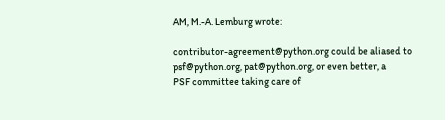AM, M.-A. Lemburg wrote:

contributor-agreement@python.org could be aliased to
psf@python.org, pat@python.org, or even better, a
PSF committee taking care of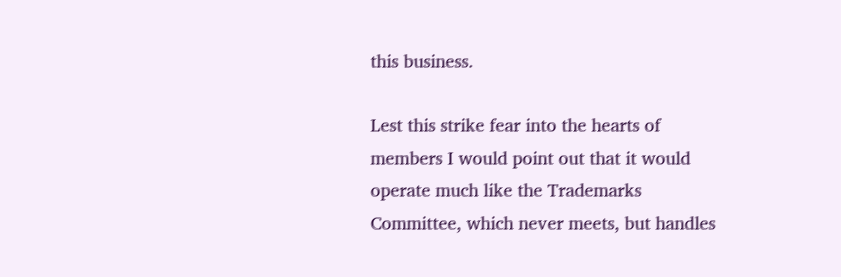this business.

Lest this strike fear into the hearts of members I would point out that it would operate much like the Trademarks Committee, which never meets, but handles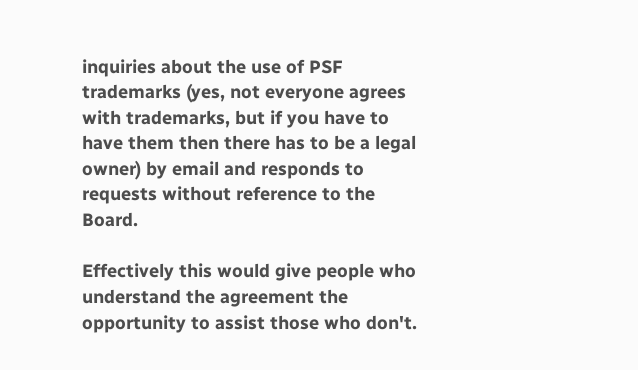inquiries about the use of PSF trademarks (yes, not everyone agrees with trademarks, but if you have to have them then there has to be a legal owner) by email and responds to requests without reference to the Board.

Effectively this would give people who understand the agreement the opportunity to assist those who don't.